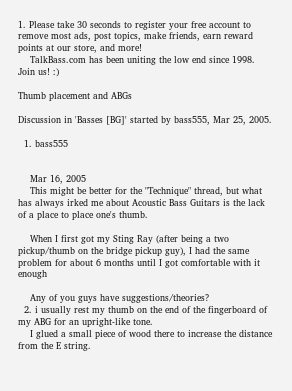1. Please take 30 seconds to register your free account to remove most ads, post topics, make friends, earn reward points at our store, and more!
    TalkBass.com has been uniting the low end since 1998.  Join us! :)

Thumb placement and ABGs

Discussion in 'Basses [BG]' started by bass555, Mar 25, 2005.

  1. bass555


    Mar 16, 2005
    This might be better for the "Technique" thread, but what has always irked me about Acoustic Bass Guitars is the lack of a place to place one's thumb.

    When I first got my Sting Ray (after being a two pickup/thumb on the bridge pickup guy), I had the same problem for about 6 months until I got comfortable with it enough

    Any of you guys have suggestions/theories?
  2. i usually rest my thumb on the end of the fingerboard of my ABG for an upright-like tone.
    I glued a small piece of wood there to increase the distance from the E string.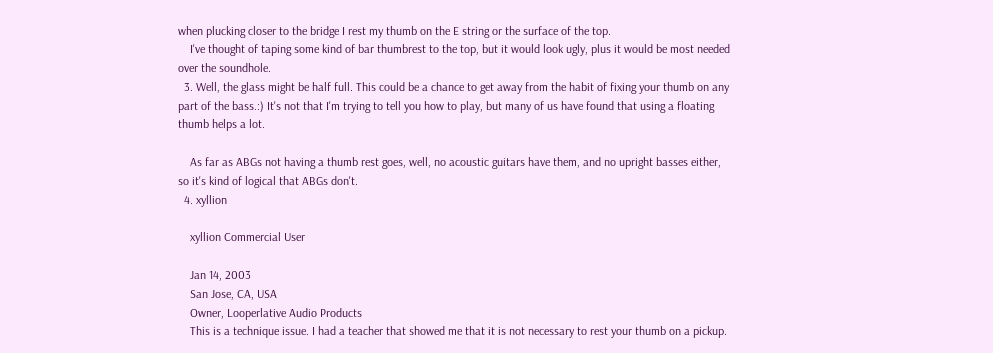when plucking closer to the bridge I rest my thumb on the E string or the surface of the top.
    I've thought of taping some kind of bar thumbrest to the top, but it would look ugly, plus it would be most needed over the soundhole.
  3. Well, the glass might be half full. This could be a chance to get away from the habit of fixing your thumb on any part of the bass.:) It's not that I'm trying to tell you how to play, but many of us have found that using a floating thumb helps a lot.

    As far as ABGs not having a thumb rest goes, well, no acoustic guitars have them, and no upright basses either, so it's kind of logical that ABGs don't.
  4. xyllion

    xyllion Commercial User

    Jan 14, 2003
    San Jose, CA, USA
    Owner, Looperlative Audio Products
    This is a technique issue. I had a teacher that showed me that it is not necessary to rest your thumb on a pickup.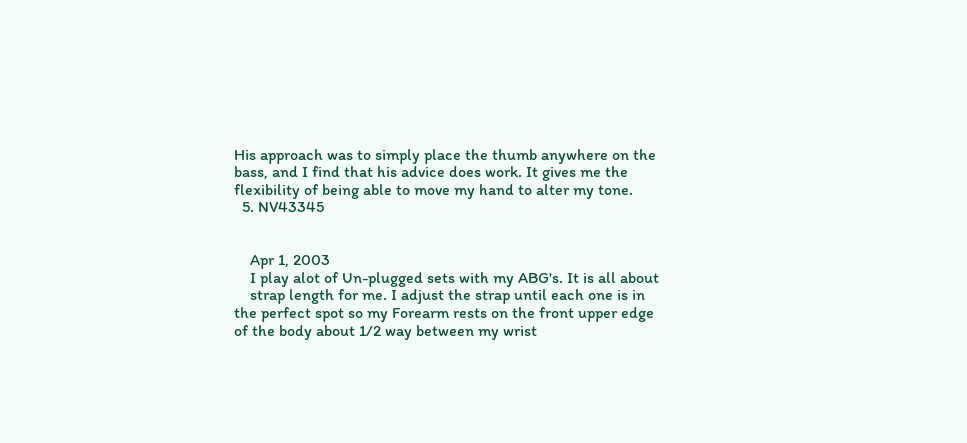His approach was to simply place the thumb anywhere on the bass, and I find that his advice does work. It gives me the flexibility of being able to move my hand to alter my tone.
  5. NV43345


    Apr 1, 2003
    I play alot of Un-plugged sets with my ABG's. It is all about
    strap length for me. I adjust the strap until each one is in the perfect spot so my Forearm rests on the front upper edge of the body about 1/2 way between my wrist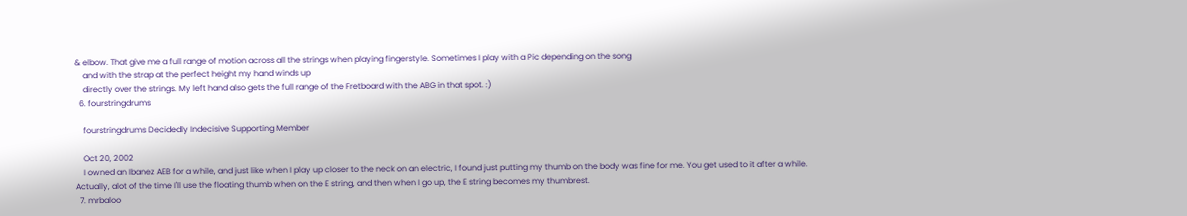& elbow. That give me a full range of motion across all the strings when playing fingerstyle. Sometimes I play with a Pic depending on the song
    and with the strap at the perfect height my hand winds up
    directly over the strings. My left hand also gets the full range of the Fretboard with the ABG in that spot. :)
  6. fourstringdrums

    fourstringdrums Decidedly Indecisive Supporting Member

    Oct 20, 2002
    I owned an Ibanez AEB for a while, and just like when I play up closer to the neck on an electric, I found just putting my thumb on the body was fine for me. You get used to it after a while. Actually, alot of the time I'll use the floating thumb when on the E string, and then when I go up, the E string becomes my thumbrest.
  7. mrbaloo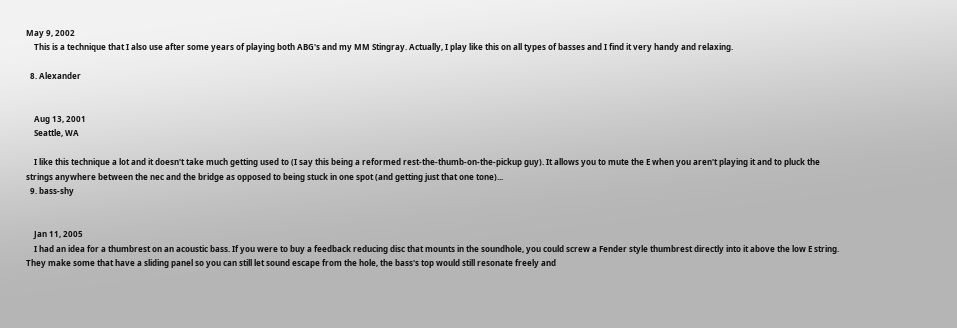May 9, 2002
    This is a technique that I also use after some years of playing both ABG's and my MM Stingray. Actually, I play like this on all types of basses and I find it very handy and relaxing.

  8. Alexander


    Aug 13, 2001
    Seattle, WA

    I like this technique a lot and it doesn't take much getting used to (I say this being a reformed rest-the-thumb-on-the-pickup guy). It allows you to mute the E when you aren't playing it and to pluck the strings anywhere between the nec and the bridge as opposed to being stuck in one spot (and getting just that one tone)...
  9. bass-shy


    Jan 11, 2005
    I had an idea for a thumbrest on an acoustic bass. If you were to buy a feedback reducing disc that mounts in the soundhole, you could screw a Fender style thumbrest directly into it above the low E string. They make some that have a sliding panel so you can still let sound escape from the hole, the bass's top would still resonate freely and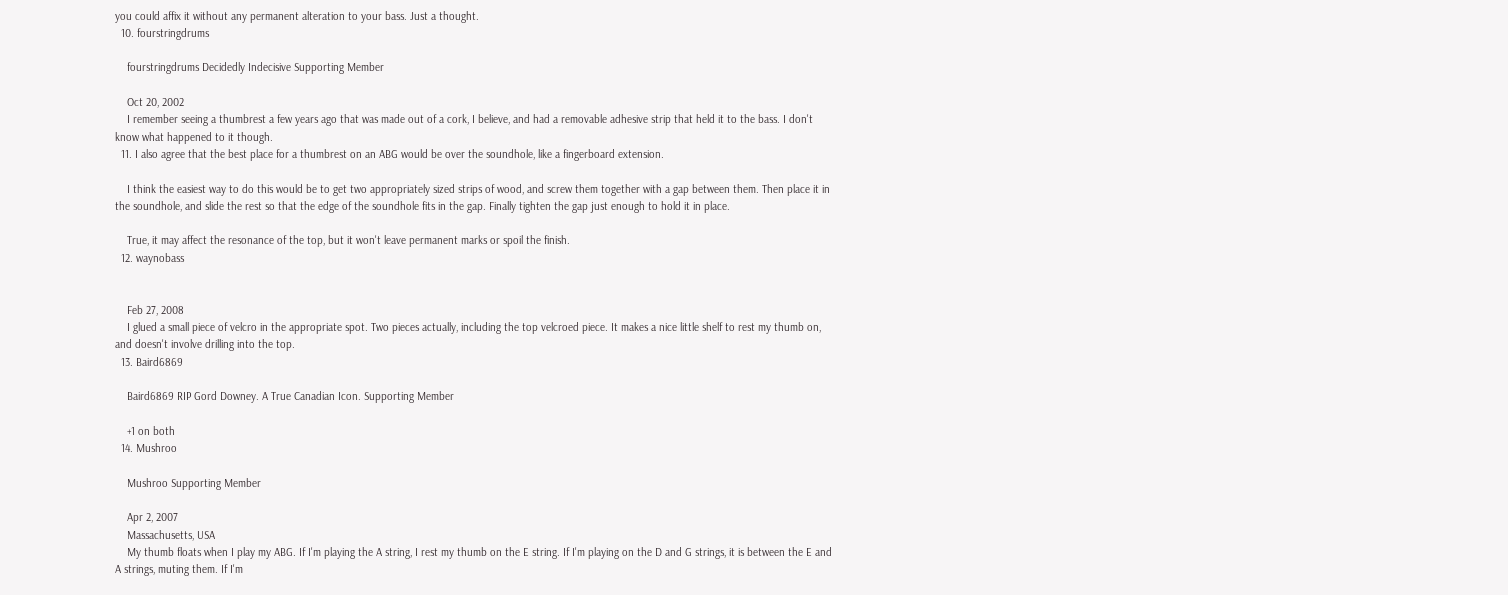you could affix it without any permanent alteration to your bass. Just a thought.
  10. fourstringdrums

    fourstringdrums Decidedly Indecisive Supporting Member

    Oct 20, 2002
    I remember seeing a thumbrest a few years ago that was made out of a cork, I believe, and had a removable adhesive strip that held it to the bass. I don't know what happened to it though.
  11. I also agree that the best place for a thumbrest on an ABG would be over the soundhole, like a fingerboard extension.

    I think the easiest way to do this would be to get two appropriately sized strips of wood, and screw them together with a gap between them. Then place it in the soundhole, and slide the rest so that the edge of the soundhole fits in the gap. Finally tighten the gap just enough to hold it in place.

    True, it may affect the resonance of the top, but it won't leave permanent marks or spoil the finish.
  12. waynobass


    Feb 27, 2008
    I glued a small piece of velcro in the appropriate spot. Two pieces actually, including the top velcroed piece. It makes a nice little shelf to rest my thumb on, and doesn't involve drilling into the top.
  13. Baird6869

    Baird6869 RIP Gord Downey. A True Canadian Icon. Supporting Member

    +1 on both
  14. Mushroo

    Mushroo Supporting Member

    Apr 2, 2007
    Massachusetts, USA
    My thumb floats when I play my ABG. If I'm playing the A string, I rest my thumb on the E string. If I'm playing on the D and G strings, it is between the E and A strings, muting them. If I'm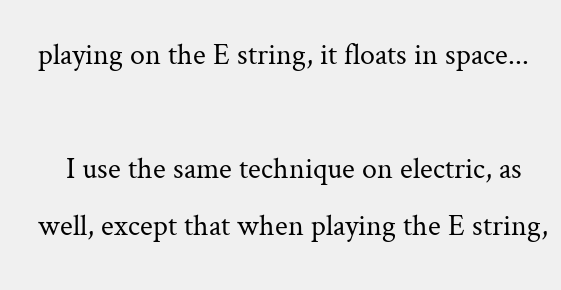playing on the E string, it floats in space...

    I use the same technique on electric, as well, except that when playing the E string,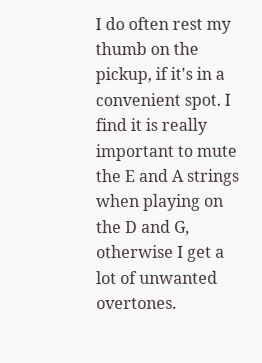I do often rest my thumb on the pickup, if it's in a convenient spot. I find it is really important to mute the E and A strings when playing on the D and G, otherwise I get a lot of unwanted overtones.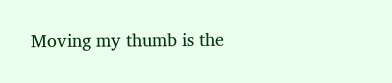Moving my thumb is the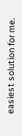easiest solution for me.